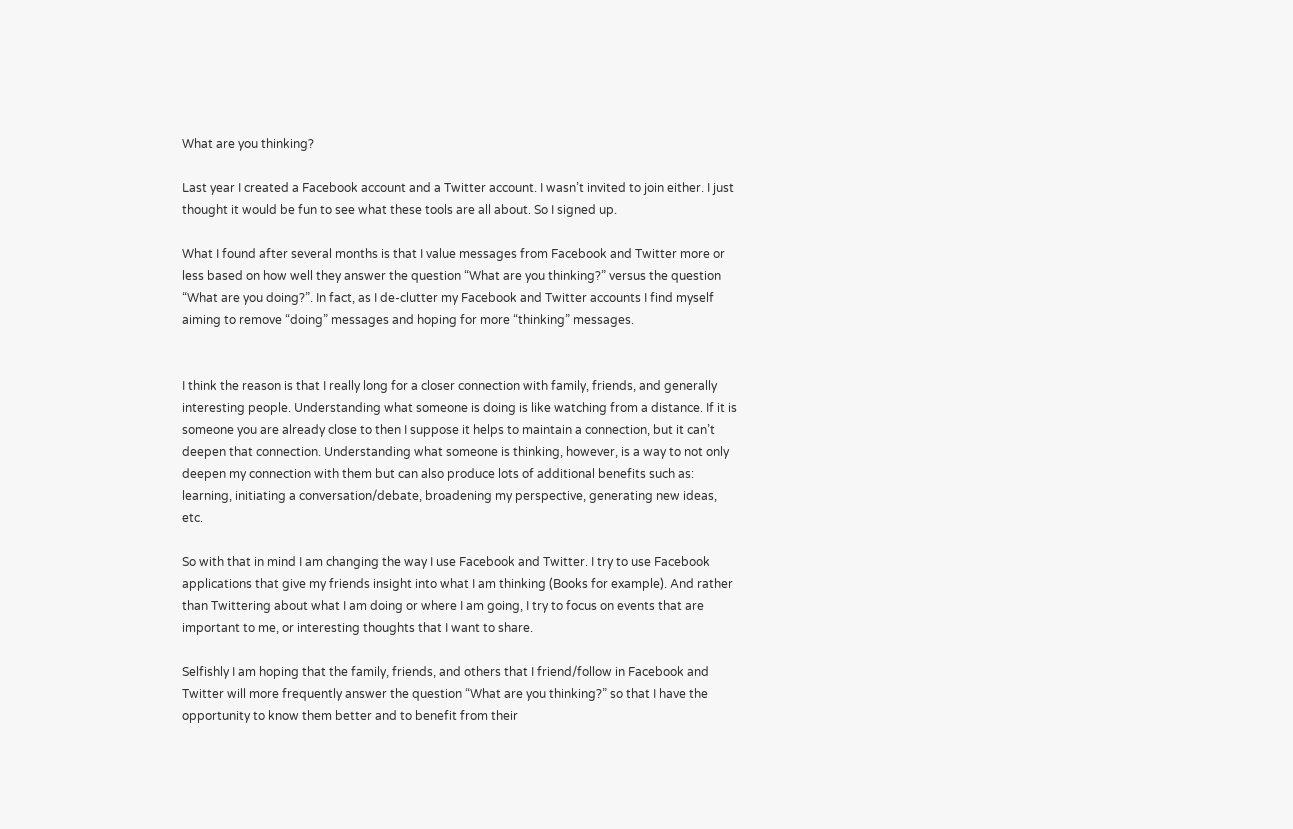What are you thinking?

Last year I created a Facebook account and a Twitter account. I wasn’t invited to join either. I just thought it would be fun to see what these tools are all about. So I signed up.

What I found after several months is that I value messages from Facebook and Twitter more or less based on how well they answer the question “What are you thinking?” versus the question “What are you doing?”. In fact, as I de-clutter my Facebook and Twitter accounts I find myself aiming to remove “doing” messages and hoping for more “thinking” messages.


I think the reason is that I really long for a closer connection with family, friends, and generally interesting people. Understanding what someone is doing is like watching from a distance. If it is someone you are already close to then I suppose it helps to maintain a connection, but it can’t deepen that connection. Understanding what someone is thinking, however, is a way to not only deepen my connection with them but can also produce lots of additional benefits such as: learning, initiating a conversation/debate, broadening my perspective, generating new ideas, etc.

So with that in mind I am changing the way I use Facebook and Twitter. I try to use Facebook applications that give my friends insight into what I am thinking (Books for example). And rather than Twittering about what I am doing or where I am going, I try to focus on events that are important to me, or interesting thoughts that I want to share.

Selfishly I am hoping that the family, friends, and others that I friend/follow in Facebook and Twitter will more frequently answer the question “What are you thinking?” so that I have the opportunity to know them better and to benefit from their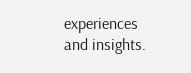experiences and insights.